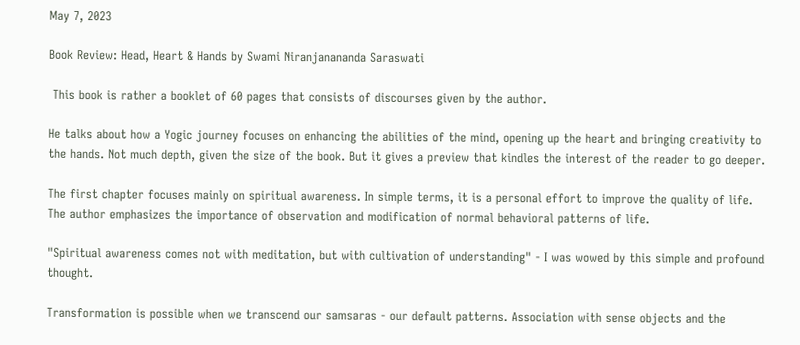May 7, 2023

Book Review: Head, Heart & Hands by Swami Niranjanananda Saraswati

 This book is rather a booklet of 60 pages that consists of discourses given by the author.

He talks about how a Yogic journey focuses on enhancing the abilities of the mind, opening up the heart and bringing creativity to the hands. Not much depth, given the size of the book. But it gives a preview that kindles the interest of the reader to go deeper.

The first chapter focuses mainly on spiritual awareness. In simple terms, it is a personal effort to improve the quality of life. The author emphasizes the importance of observation and modification of normal behavioral patterns of life.

"Spiritual awareness comes not with meditation, but with cultivation of understanding" - I was wowed by this simple and profound thought.

Transformation is possible when we transcend our samsaras - our default patterns. Association with sense objects and the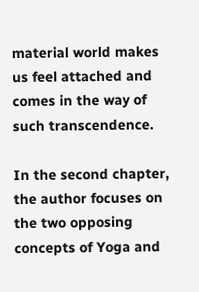material world makes us feel attached and comes in the way of such transcendence.

In the second chapter, the author focuses on the two opposing concepts of Yoga and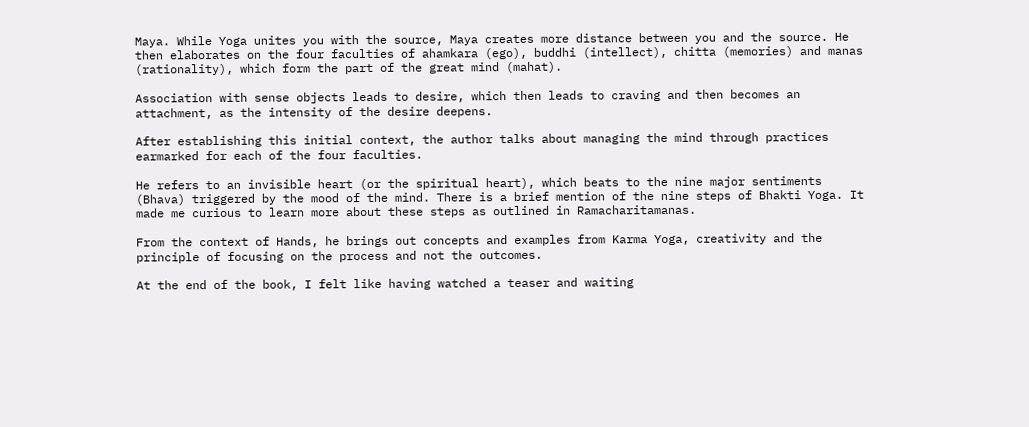Maya. While Yoga unites you with the source, Maya creates more distance between you and the source. He then elaborates on the four faculties of ahamkara (ego), buddhi (intellect), chitta (memories) and manas (rationality), which form the part of the great mind (mahat).

Association with sense objects leads to desire, which then leads to craving and then becomes an attachment, as the intensity of the desire deepens.

After establishing this initial context, the author talks about managing the mind through practices earmarked for each of the four faculties.

He refers to an invisible heart (or the spiritual heart), which beats to the nine major sentiments (Bhava) triggered by the mood of the mind. There is a brief mention of the nine steps of Bhakti Yoga. It made me curious to learn more about these steps as outlined in Ramacharitamanas.

From the context of Hands, he brings out concepts and examples from Karma Yoga, creativity and the principle of focusing on the process and not the outcomes.

At the end of the book, I felt like having watched a teaser and waiting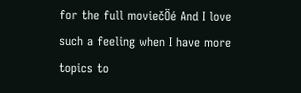for the full moviečÖé And I love such a feeling when I have more topics to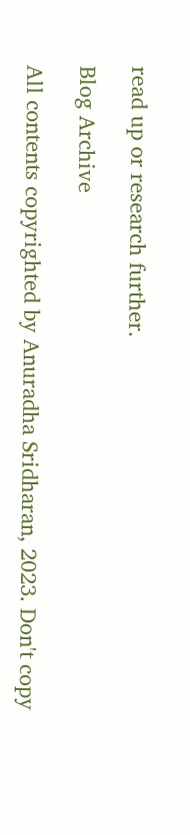read up or research further.

Blog Archive

All contents copyrighted by Anuradha Sridharan, 2023. Don't copy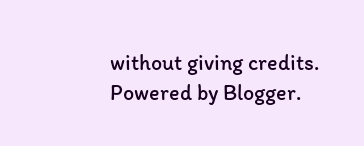without giving credits. Powered by Blogger.